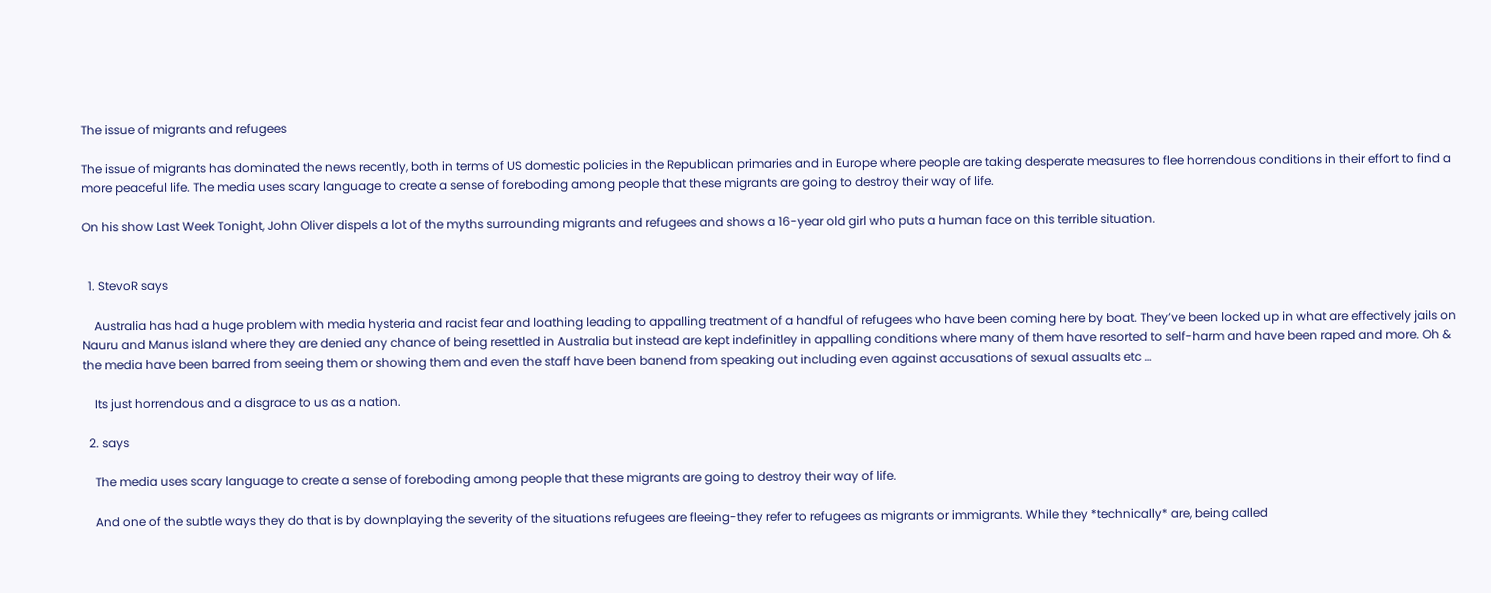The issue of migrants and refugees

The issue of migrants has dominated the news recently, both in terms of US domestic policies in the Republican primaries and in Europe where people are taking desperate measures to flee horrendous conditions in their effort to find a more peaceful life. The media uses scary language to create a sense of foreboding among people that these migrants are going to destroy their way of life.

On his show Last Week Tonight, John Oliver dispels a lot of the myths surrounding migrants and refugees and shows a 16-year old girl who puts a human face on this terrible situation.


  1. StevoR says

    Australia has had a huge problem with media hysteria and racist fear and loathing leading to appalling treatment of a handful of refugees who have been coming here by boat. They’ve been locked up in what are effectively jails on Nauru and Manus island where they are denied any chance of being resettled in Australia but instead are kept indefinitley in appalling conditions where many of them have resorted to self-harm and have been raped and more. Oh & the media have been barred from seeing them or showing them and even the staff have been banend from speaking out including even against accusations of sexual assualts etc …

    Its just horrendous and a disgrace to us as a nation.

  2. says

    The media uses scary language to create a sense of foreboding among people that these migrants are going to destroy their way of life.

    And one of the subtle ways they do that is by downplaying the severity of the situations refugees are fleeing-they refer to refugees as migrants or immigrants. While they *technically* are, being called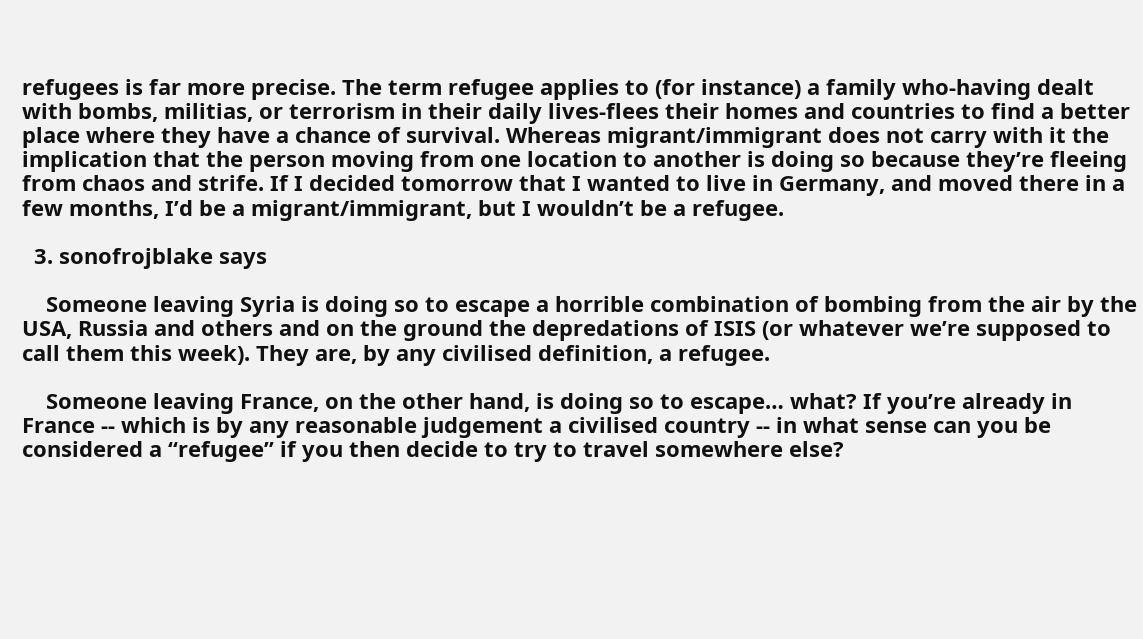refugees is far more precise. The term refugee applies to (for instance) a family who-having dealt with bombs, militias, or terrorism in their daily lives-flees their homes and countries to find a better place where they have a chance of survival. Whereas migrant/immigrant does not carry with it the implication that the person moving from one location to another is doing so because they’re fleeing from chaos and strife. If I decided tomorrow that I wanted to live in Germany, and moved there in a few months, I’d be a migrant/immigrant, but I wouldn’t be a refugee.

  3. sonofrojblake says

    Someone leaving Syria is doing so to escape a horrible combination of bombing from the air by the USA, Russia and others and on the ground the depredations of ISIS (or whatever we’re supposed to call them this week). They are, by any civilised definition, a refugee.

    Someone leaving France, on the other hand, is doing so to escape… what? If you’re already in France -- which is by any reasonable judgement a civilised country -- in what sense can you be considered a “refugee” if you then decide to try to travel somewhere else?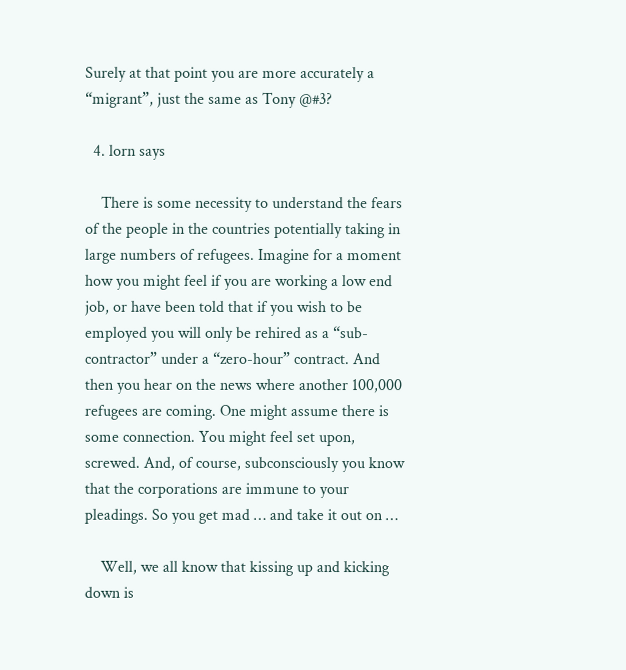Surely at that point you are more accurately a “migrant”, just the same as Tony @#3?

  4. lorn says

    There is some necessity to understand the fears of the people in the countries potentially taking in large numbers of refugees. Imagine for a moment how you might feel if you are working a low end job, or have been told that if you wish to be employed you will only be rehired as a “sub-contractor” under a “zero-hour” contract. And then you hear on the news where another 100,000 refugees are coming. One might assume there is some connection. You might feel set upon, screwed. And, of course, subconsciously you know that the corporations are immune to your pleadings. So you get mad … and take it out on …

    Well, we all know that kissing up and kicking down is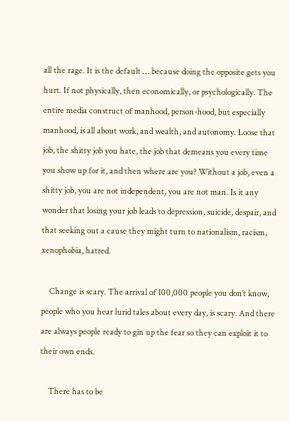all the rage. It is the default … because doing the opposite gets you hurt. If not physically, then economically, or psychologically. The entire media construct of manhood, person-hood, but especially manhood, is all about work, and wealth, and autonomy. Loose that job, the shitty job you hate, the job that demeans you every time you show up for it, and then where are you? Without a job, even a shitty job, you are not independent, you are not man. Is it any wonder that losing your job leads to depression, suicide, despair, and that seeking out a cause they might turn to nationalism, racism, xenophobia, hatred.

    Change is scary. The arrival of 100,000 people you don’t know, people who you hear lurid tales about every day, is scary. And there are always people ready to gin up the fear so they can exploit it to their own ends.

    There has to be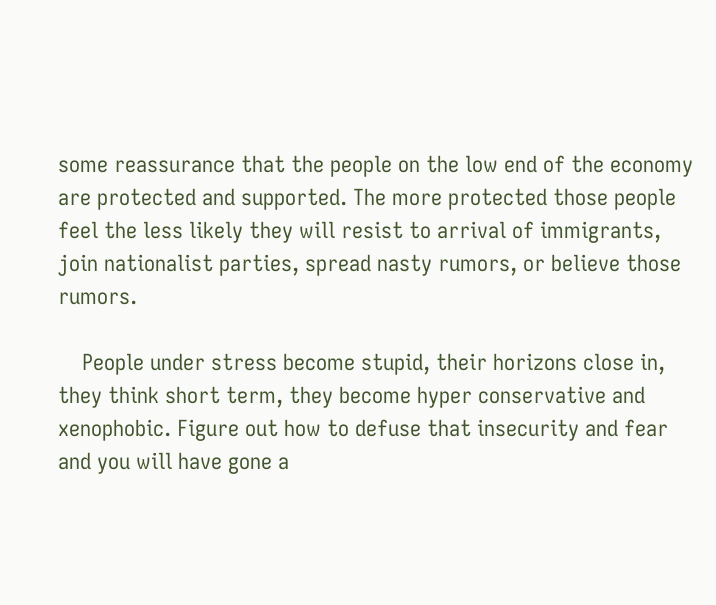some reassurance that the people on the low end of the economy are protected and supported. The more protected those people feel the less likely they will resist to arrival of immigrants, join nationalist parties, spread nasty rumors, or believe those rumors.

    People under stress become stupid, their horizons close in, they think short term, they become hyper conservative and xenophobic. Figure out how to defuse that insecurity and fear and you will have gone a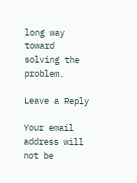long way toward solving the problem.

Leave a Reply

Your email address will not be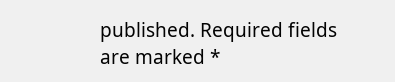published. Required fields are marked *